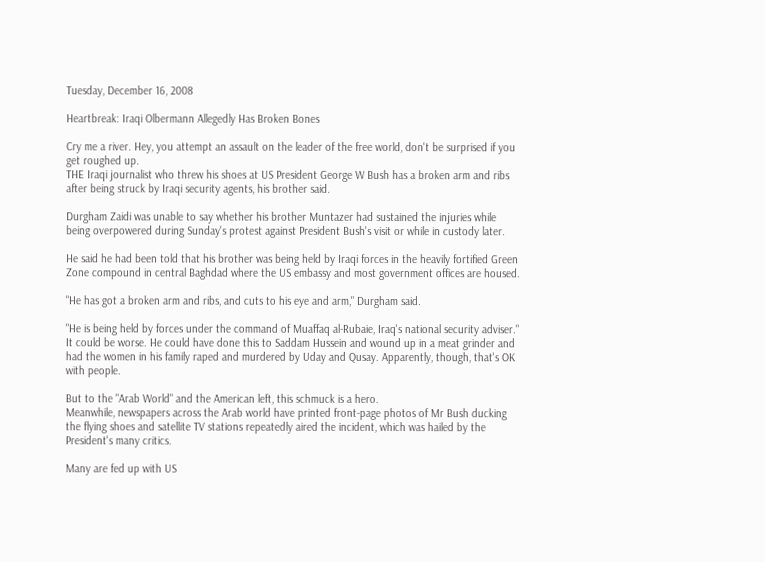Tuesday, December 16, 2008

Heartbreak: Iraqi Olbermann Allegedly Has Broken Bones

Cry me a river. Hey, you attempt an assault on the leader of the free world, don't be surprised if you get roughed up.
THE Iraqi journalist who threw his shoes at US President George W Bush has a broken arm and ribs after being struck by Iraqi security agents, his brother said.

Durgham Zaidi was unable to say whether his brother Muntazer had sustained the injuries while being overpowered during Sunday's protest against President Bush's visit or while in custody later.

He said he had been told that his brother was being held by Iraqi forces in the heavily fortified Green Zone compound in central Baghdad where the US embassy and most government offices are housed.

"He has got a broken arm and ribs, and cuts to his eye and arm," Durgham said.

"He is being held by forces under the command of Muaffaq al-Rubaie, Iraq's national security adviser."
It could be worse. He could have done this to Saddam Hussein and wound up in a meat grinder and had the women in his family raped and murdered by Uday and Qusay. Apparently, though, that's OK with people.

But to the "Arab World" and the American left, this schmuck is a hero.
Meanwhile, newspapers across the Arab world have printed front-page photos of Mr Bush ducking the flying shoes and satellite TV stations repeatedly aired the incident, which was hailed by the President's many critics.

Many are fed up with US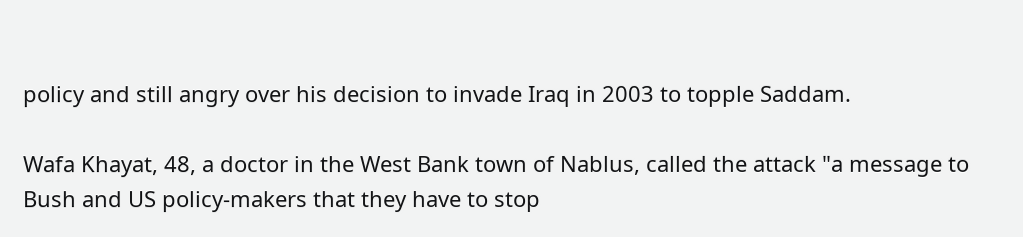policy and still angry over his decision to invade Iraq in 2003 to topple Saddam.

Wafa Khayat, 48, a doctor in the West Bank town of Nablus, called the attack "a message to Bush and US policy-makers that they have to stop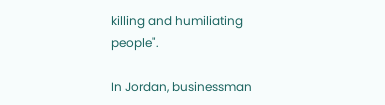killing and humiliating people".

In Jordan, businessman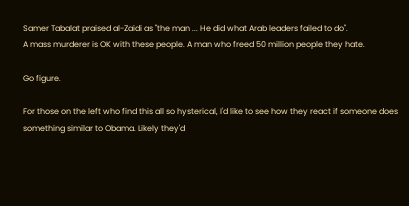Samer Tabalat praised al-Zaidi as "the man ... He did what Arab leaders failed to do".
A mass murderer is OK with these people. A man who freed 50 million people they hate.

Go figure.

For those on the left who find this all so hysterical, I'd like to see how they react if someone does something similar to Obama. Likely they'd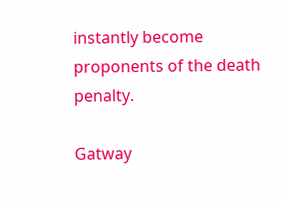instantly become proponents of the death penalty.

Gatway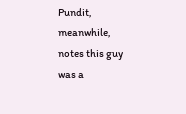Pundit, meanwhile, notes this guy was a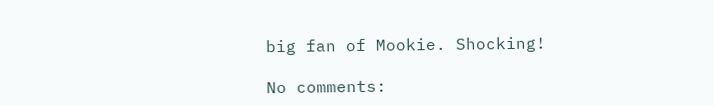big fan of Mookie. Shocking!

No comments: